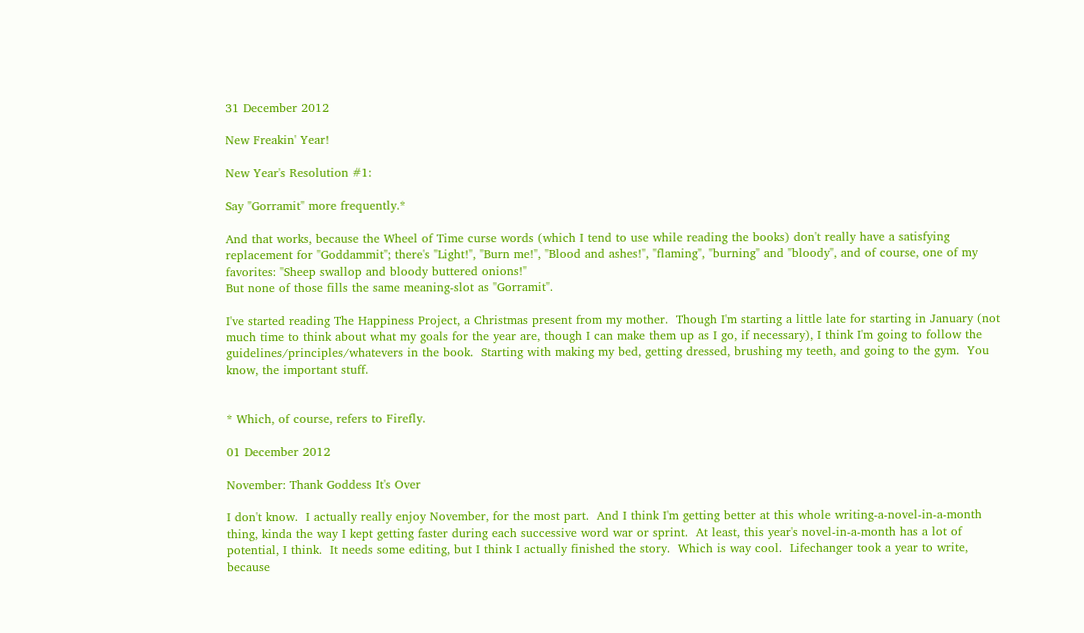31 December 2012

New Freakin' Year!

New Year's Resolution #1:

Say "Gorramit" more frequently.*

And that works, because the Wheel of Time curse words (which I tend to use while reading the books) don't really have a satisfying replacement for "Goddammit"; there's "Light!", "Burn me!", "Blood and ashes!", "flaming", "burning" and "bloody", and of course, one of my favorites: "Sheep swallop and bloody buttered onions!"
But none of those fills the same meaning-slot as "Gorramit".

I've started reading The Happiness Project, a Christmas present from my mother.  Though I'm starting a little late for starting in January (not much time to think about what my goals for the year are, though I can make them up as I go, if necessary), I think I'm going to follow the guidelines/principles/whatevers in the book.  Starting with making my bed, getting dressed, brushing my teeth, and going to the gym.  You know, the important stuff.


* Which, of course, refers to Firefly.

01 December 2012

November: Thank Goddess It's Over

I don't know.  I actually really enjoy November, for the most part.  And I think I'm getting better at this whole writing-a-novel-in-a-month thing, kinda the way I kept getting faster during each successive word war or sprint.  At least, this year's novel-in-a-month has a lot of potential, I think.  It needs some editing, but I think I actually finished the story.  Which is way cool.  Lifechanger took a year to write, because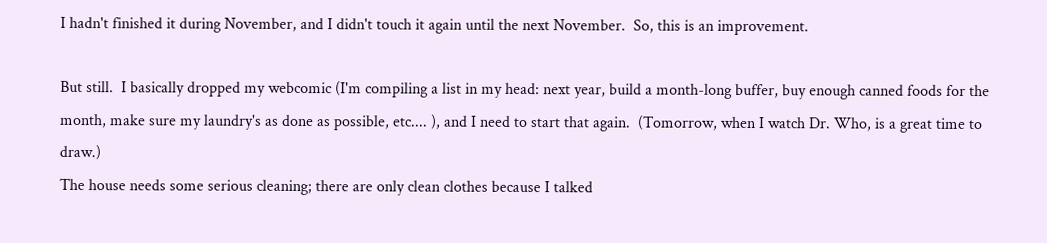I hadn't finished it during November, and I didn't touch it again until the next November.  So, this is an improvement.

But still.  I basically dropped my webcomic (I'm compiling a list in my head: next year, build a month-long buffer, buy enough canned foods for the month, make sure my laundry's as done as possible, etc.... ), and I need to start that again.  (Tomorrow, when I watch Dr. Who, is a great time to draw.)
The house needs some serious cleaning; there are only clean clothes because I talked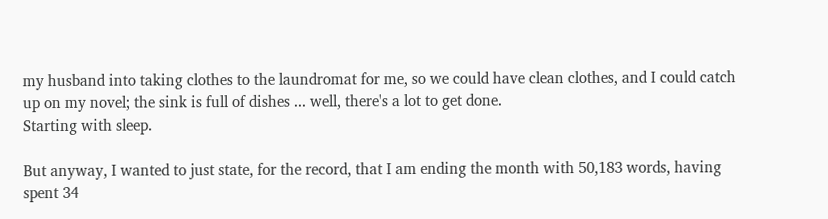my husband into taking clothes to the laundromat for me, so we could have clean clothes, and I could catch up on my novel; the sink is full of dishes ... well, there's a lot to get done.
Starting with sleep.

But anyway, I wanted to just state, for the record, that I am ending the month with 50,183 words, having spent 34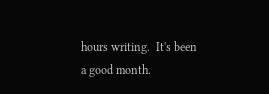hours writing.  It's been a good month.